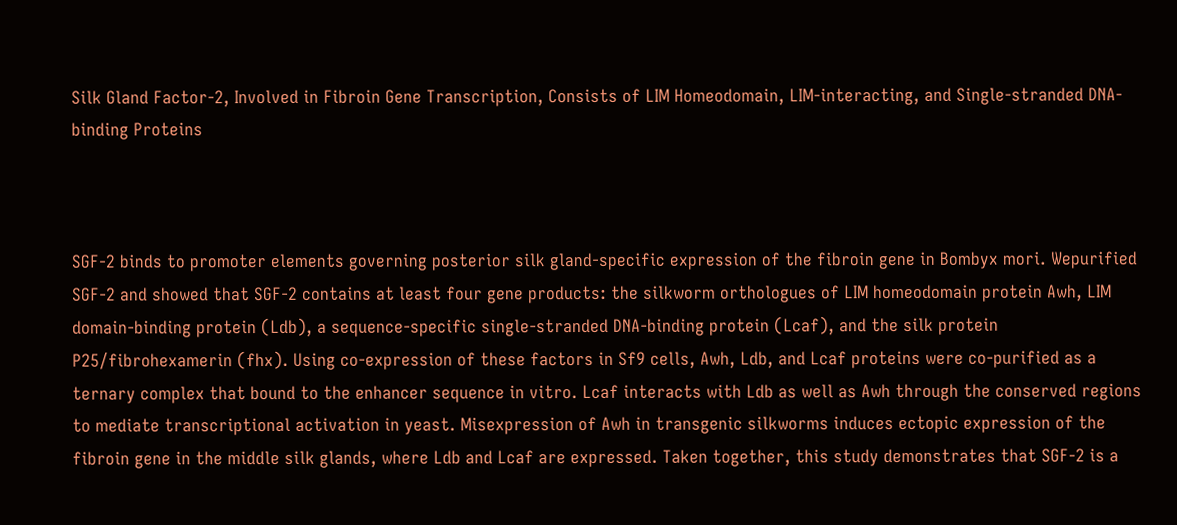Silk Gland Factor-2, Involved in Fibroin Gene Transcription, Consists of LIM Homeodomain, LIM-interacting, and Single-stranded DNA-binding Proteins



SGF-2 binds to promoter elements governing posterior silk gland-specific expression of the fibroin gene in Bombyx mori. Wepurified SGF-2 and showed that SGF-2 contains at least four gene products: the silkworm orthologues of LIM homeodomain protein Awh, LIM domain-binding protein (Ldb), a sequence-specific single-stranded DNA-binding protein (Lcaf), and the silk protein P25/fibrohexamerin (fhx). Using co-expression of these factors in Sf9 cells, Awh, Ldb, and Lcaf proteins were co-purified as a ternary complex that bound to the enhancer sequence in vitro. Lcaf interacts with Ldb as well as Awh through the conserved regions to mediate transcriptional activation in yeast. Misexpression of Awh in transgenic silkworms induces ectopic expression of the fibroin gene in the middle silk glands, where Ldb and Lcaf are expressed. Taken together, this study demonstrates that SGF-2 is a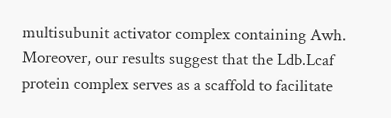multisubunit activator complex containing Awh. Moreover, our results suggest that the Ldb.Lcaf protein complex serves as a scaffold to facilitate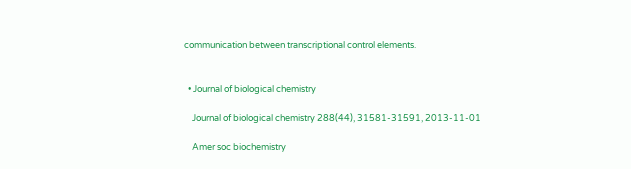communication between transcriptional control elements.


  • Journal of biological chemistry

    Journal of biological chemistry 288(44), 31581-31591, 2013-11-01

    Amer soc biochemistry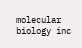molecular biology inc